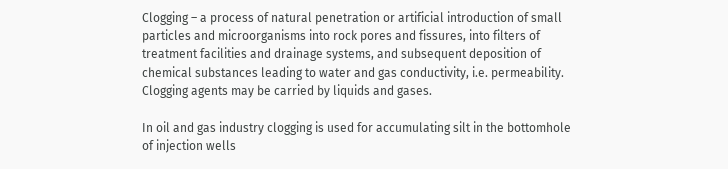Clogging – a process of natural penetration or artificial introduction of small particles and microorganisms into rock pores and fissures, into filters of treatment facilities and drainage systems, and subsequent deposition of chemical substances leading to water and gas conductivity, i.e. permeability. Clogging agents may be carried by liquids and gases.

In oil and gas industry clogging is used for accumulating silt in the bottomhole of injection wells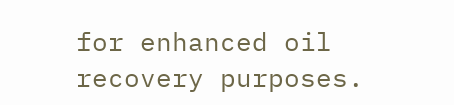for enhanced oil recovery purposes.